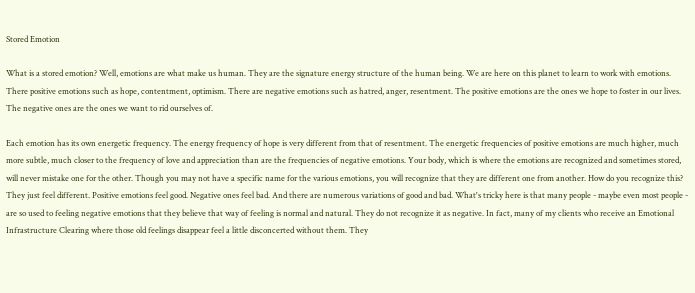Stored Emotion

What is a stored emotion? Well, emotions are what make us human. They are the signature energy structure of the human being. We are here on this planet to learn to work with emotions. There positive emotions such as hope, contentment, optimism. There are negative emotions such as hatred, anger, resentment. The positive emotions are the ones we hope to foster in our lives. The negative ones are the ones we want to rid ourselves of.

Each emotion has its own energetic frequency. The energy frequency of hope is very different from that of resentment. The energetic frequencies of positive emotions are much higher, much more subtle, much closer to the frequency of love and appreciation than are the frequencies of negative emotions. Your body, which is where the emotions are recognized and sometimes stored, will never mistake one for the other. Though you may not have a specific name for the various emotions, you will recognize that they are different one from another. How do you recognize this? They just feel different. Positive emotions feel good. Negative ones feel bad. And there are numerous variations of good and bad. What's tricky here is that many people - maybe even most people - are so used to feeling negative emotions that they believe that way of feeling is normal and natural. They do not recognize it as negative. In fact, many of my clients who receive an Emotional Infrastructure Clearing where those old feelings disappear feel a little disconcerted without them. They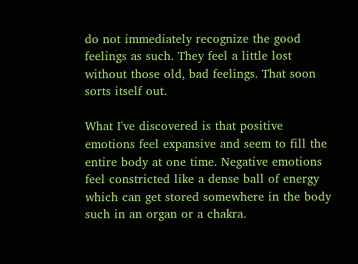do not immediately recognize the good feelings as such. They feel a little lost without those old, bad feelings. That soon sorts itself out.

What I've discovered is that positive emotions feel expansive and seem to fill the entire body at one time. Negative emotions feel constricted like a dense ball of energy which can get stored somewhere in the body such in an organ or a chakra.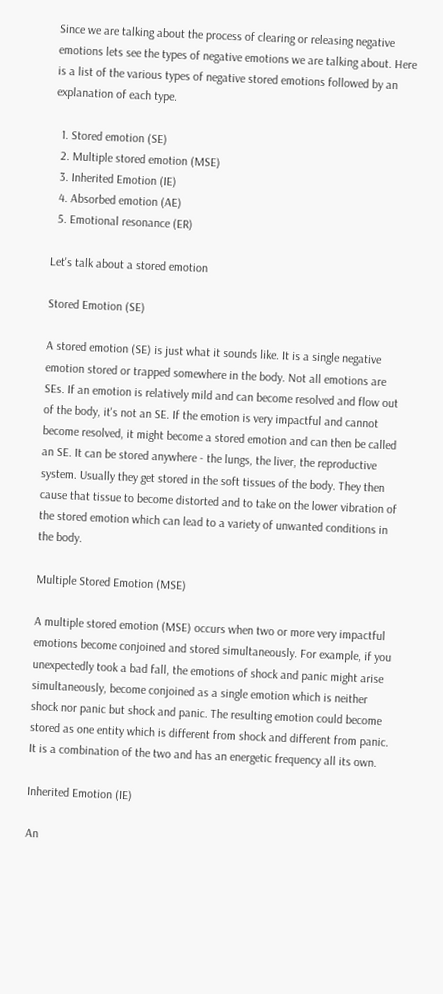Since we are talking about the process of clearing or releasing negative emotions lets see the types of negative emotions we are talking about. Here is a list of the various types of negative stored emotions followed by an explanation of each type.

  1. Stored emotion (SE)
  2. Multiple stored emotion (MSE)
  3. Inherited Emotion (IE)
  4. Absorbed emotion (AE)
  5. Emotional resonance (ER)

Let's talk about a stored emotion

Stored Emotion (SE)

A stored emotion (SE) is just what it sounds like. It is a single negative emotion stored or trapped somewhere in the body. Not all emotions are SEs. If an emotion is relatively mild and can become resolved and flow out of the body, it's not an SE. If the emotion is very impactful and cannot become resolved, it might become a stored emotion and can then be called an SE. It can be stored anywhere - the lungs, the liver, the reproductive system. Usually they get stored in the soft tissues of the body. They then cause that tissue to become distorted and to take on the lower vibration of the stored emotion which can lead to a variety of unwanted conditions in the body.

Multiple Stored Emotion (MSE)

A multiple stored emotion (MSE) occurs when two or more very impactful emotions become conjoined and stored simultaneously. For example, if you unexpectedly took a bad fall, the emotions of shock and panic might arise simultaneously, become conjoined as a single emotion which is neither shock nor panic but shock and panic. The resulting emotion could become stored as one entity which is different from shock and different from panic. It is a combination of the two and has an energetic frequency all its own.

Inherited Emotion (IE)

An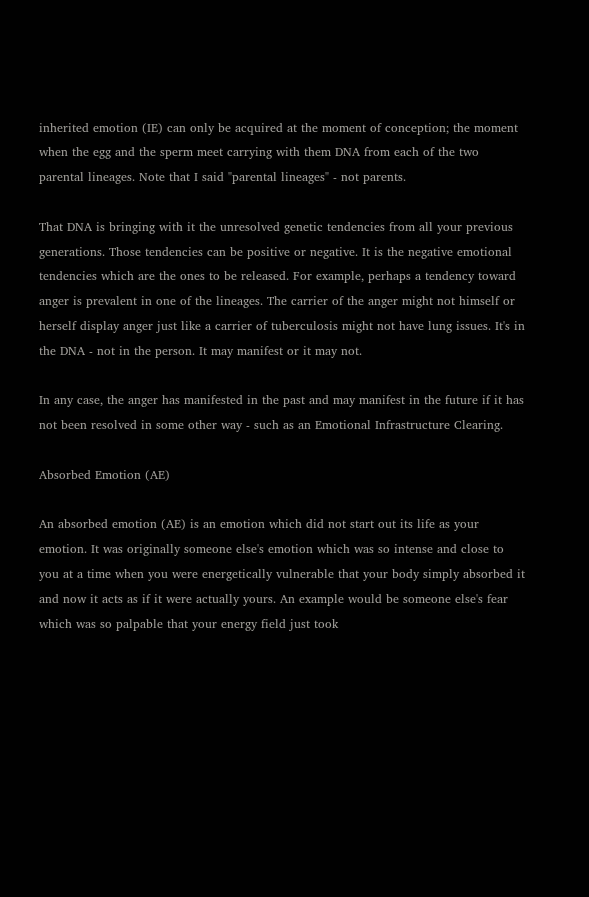inherited emotion (IE) can only be acquired at the moment of conception; the moment when the egg and the sperm meet carrying with them DNA from each of the two parental lineages. Note that I said "parental lineages" - not parents.

That DNA is bringing with it the unresolved genetic tendencies from all your previous generations. Those tendencies can be positive or negative. It is the negative emotional tendencies which are the ones to be released. For example, perhaps a tendency toward anger is prevalent in one of the lineages. The carrier of the anger might not himself or herself display anger just like a carrier of tuberculosis might not have lung issues. It's in the DNA - not in the person. It may manifest or it may not.

In any case, the anger has manifested in the past and may manifest in the future if it has not been resolved in some other way - such as an Emotional Infrastructure Clearing.

Absorbed Emotion (AE)

An absorbed emotion (AE) is an emotion which did not start out its life as your emotion. It was originally someone else's emotion which was so intense and close to you at a time when you were energetically vulnerable that your body simply absorbed it and now it acts as if it were actually yours. An example would be someone else's fear which was so palpable that your energy field just took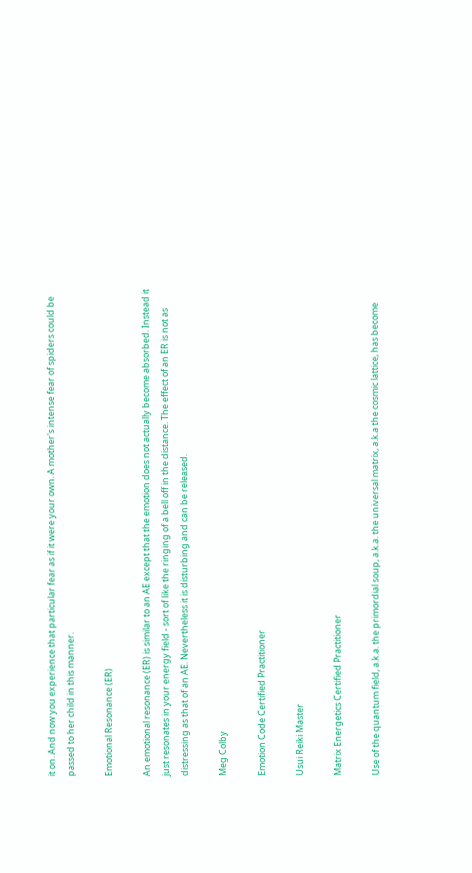it on. And now you experience that particular fear as if it were your own. A mother's intense fear of spiders could be passed to her child in this manner.

Emotional Resonance (ER)

An emotional resonance (ER) is similar to an AE except that the emotion does not actually become absorbed. Instead it just resonates in your energy field - sort of like the ringing of a bell off in the distance. The effect of an ER is not as distressing as that of an AE. Nevertheless it is disturbing and can be released.

Meg Colby

Emotion Code Certified Practitioner

Usui Reiki Master

Matrix Energetics Certified Practitioner

Use of the quantum field, a.k.a. the primordial soup, a.k.a. the universal matrix, a.k.a the cosmic lattice, has become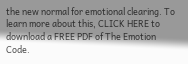the new normal for emotional clearing. To learn more about this, CLICK HERE to download a FREE PDF of The Emotion Code.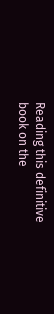Reading this definitive book on the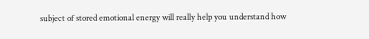subject of stored emotional energy will really help you understand how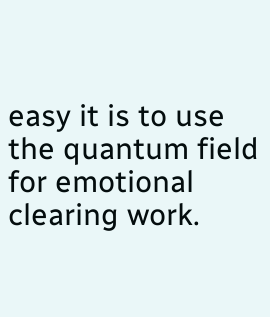easy it is to use the quantum field for emotional clearing work.